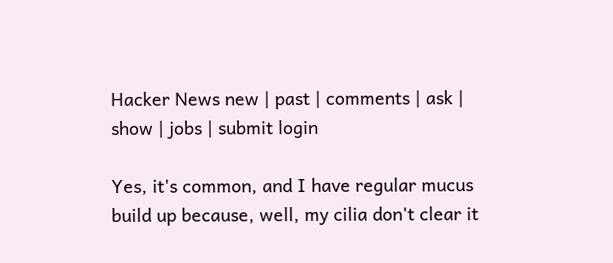Hacker News new | past | comments | ask | show | jobs | submit login

Yes, it's common, and I have regular mucus build up because, well, my cilia don't clear it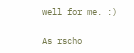well for me. :)

As rscho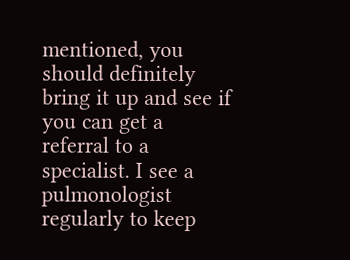mentioned, you should definitely bring it up and see if you can get a referral to a specialist. I see a pulmonologist regularly to keep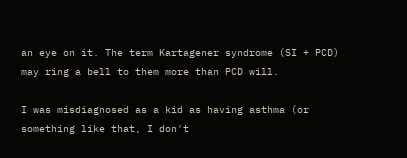an eye on it. The term Kartagener syndrome (SI + PCD) may ring a bell to them more than PCD will.

I was misdiagnosed as a kid as having asthma (or something like that, I don't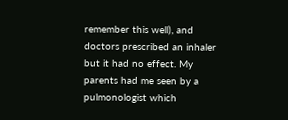remember this well), and doctors prescribed an inhaler but it had no effect. My parents had me seen by a pulmonologist which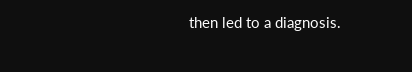then led to a diagnosis.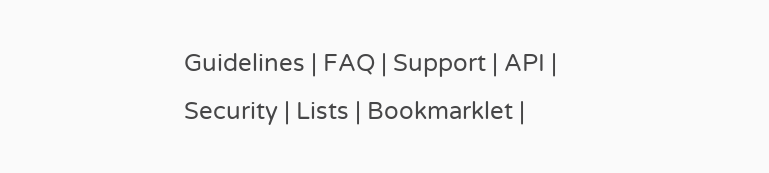Guidelines | FAQ | Support | API | Security | Lists | Bookmarklet |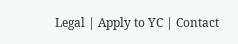Legal | Apply to YC | Contact